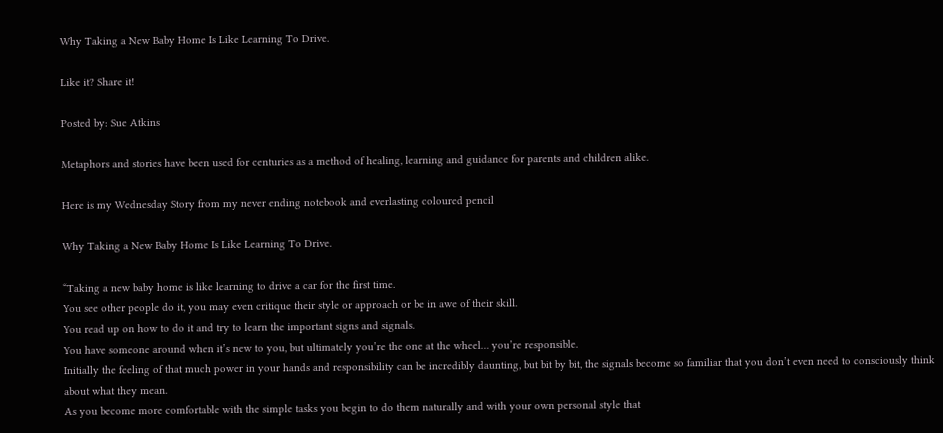Why Taking a New Baby Home Is Like Learning To Drive.

Like it? Share it!

Posted by: Sue Atkins

Metaphors and stories have been used for centuries as a method of healing, learning and guidance for parents and children alike.

Here is my Wednesday Story from my never ending notebook and everlasting coloured pencil

Why Taking a New Baby Home Is Like Learning To Drive.

“Taking a new baby home is like learning to drive a car for the first time.
You see other people do it, you may even critique their style or approach or be in awe of their skill.
You read up on how to do it and try to learn the important signs and signals.
You have someone around when it’s new to you, but ultimately you’re the one at the wheel… you’re responsible.
Initially the feeling of that much power in your hands and responsibility can be incredibly daunting, but bit by bit, the signals become so familiar that you don’t even need to consciously think about what they mean.
As you become more comfortable with the simple tasks you begin to do them naturally and with your own personal style that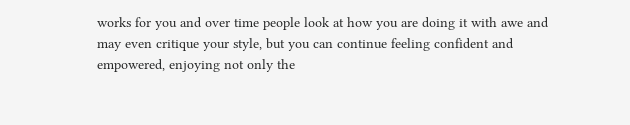works for you and over time people look at how you are doing it with awe and may even critique your style, but you can continue feeling confident and empowered, enjoying not only the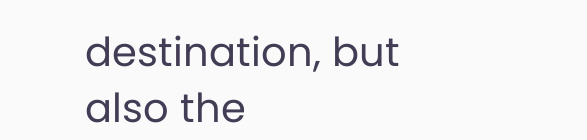destination, but also the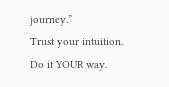journey.”
Trust your intuition.
Do it YOUR way.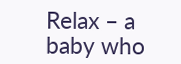Relax – a baby who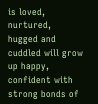is loved, nurtured, hugged and cuddled will grow up happy, confident with strong bonds of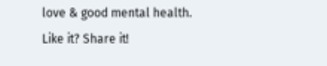love & good mental health.
Like it? Share it!